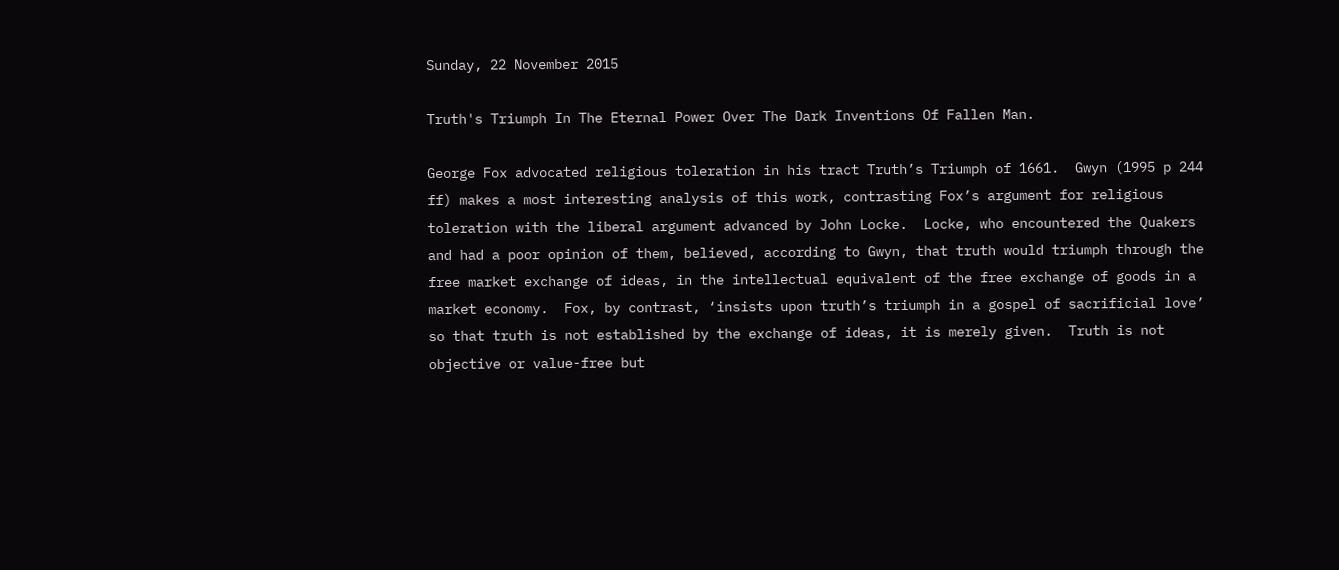Sunday, 22 November 2015

Truth's Triumph In The Eternal Power Over The Dark Inventions Of Fallen Man.

George Fox advocated religious toleration in his tract Truth’s Triumph of 1661.  Gwyn (1995 p 244 ff) makes a most interesting analysis of this work, contrasting Fox’s argument for religious toleration with the liberal argument advanced by John Locke.  Locke, who encountered the Quakers and had a poor opinion of them, believed, according to Gwyn, that truth would triumph through the free market exchange of ideas, in the intellectual equivalent of the free exchange of goods in a market economy.  Fox, by contrast, ‘insists upon truth’s triumph in a gospel of sacrificial love’ so that truth is not established by the exchange of ideas, it is merely given.  Truth is not objective or value-free but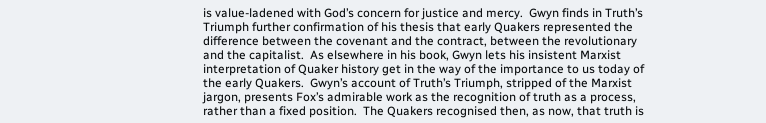is value-ladened with God’s concern for justice and mercy.  Gwyn finds in Truth’s Triumph further confirmation of his thesis that early Quakers represented the difference between the covenant and the contract, between the revolutionary and the capitalist.  As elsewhere in his book, Gwyn lets his insistent Marxist interpretation of Quaker history get in the way of the importance to us today of the early Quakers.  Gwyn’s account of Truth’s Triumph, stripped of the Marxist jargon, presents Fox’s admirable work as the recognition of truth as a process, rather than a fixed position.  The Quakers recognised then, as now, that truth is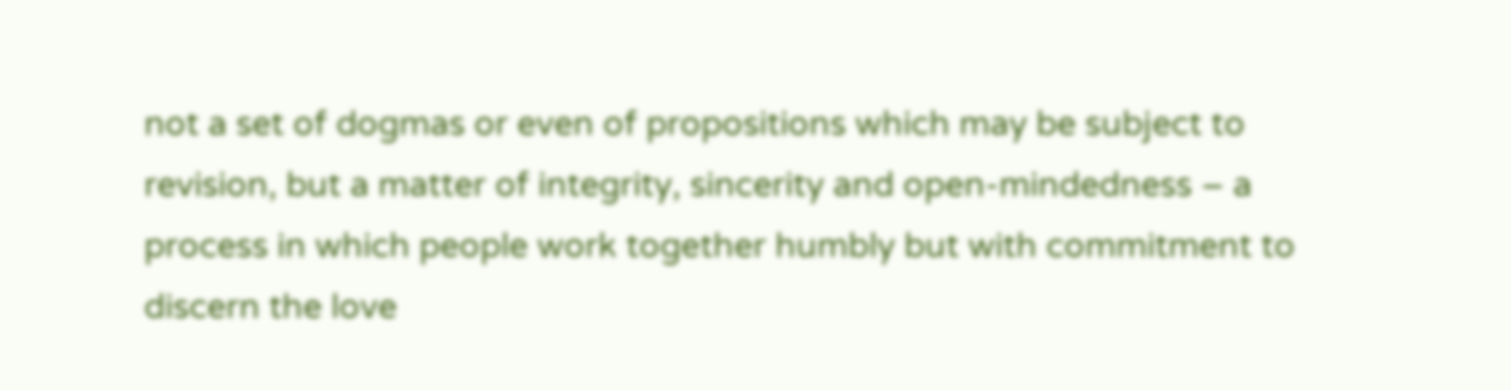not a set of dogmas or even of propositions which may be subject to revision, but a matter of integrity, sincerity and open-mindedness – a process in which people work together humbly but with commitment to discern the love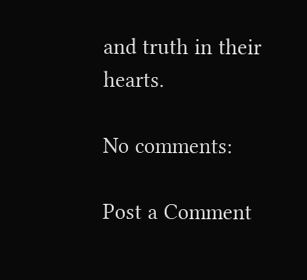and truth in their hearts.

No comments:

Post a Comment